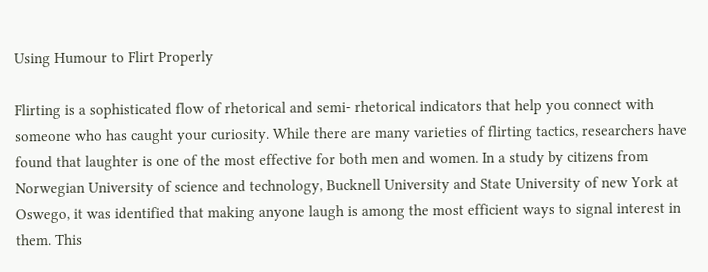Using Humour to Flirt Properly

Flirting is a sophisticated flow of rhetorical and semi- rhetorical indicators that help you connect with someone who has caught your curiosity. While there are many varieties of flirting tactics, researchers have found that laughter is one of the most effective for both men and women. In a study by citizens from Norwegian University of science and technology, Bucknell University and State University of new York at Oswego, it was identified that making anyone laugh is among the most efficient ways to signal interest in them. This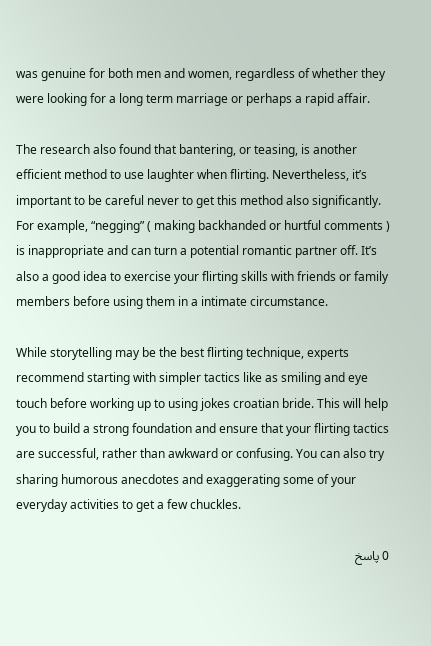was genuine for both men and women, regardless of whether they were looking for a long term marriage or perhaps a rapid affair.

The research also found that bantering, or teasing, is another efficient method to use laughter when flirting. Nevertheless, it’s important to be careful never to get this method also significantly. For example, “negging” ( making backhanded or hurtful comments ) is inappropriate and can turn a potential romantic partner off. It’s also a good idea to exercise your flirting skills with friends or family members before using them in a intimate circumstance.

While storytelling may be the best flirting technique, experts recommend starting with simpler tactics like as smiling and eye touch before working up to using jokes croatian bride. This will help you to build a strong foundation and ensure that your flirting tactics are successful, rather than awkward or confusing. You can also try sharing humorous anecdotes and exaggerating some of your everyday activities to get a few chuckles.

0 پاسخ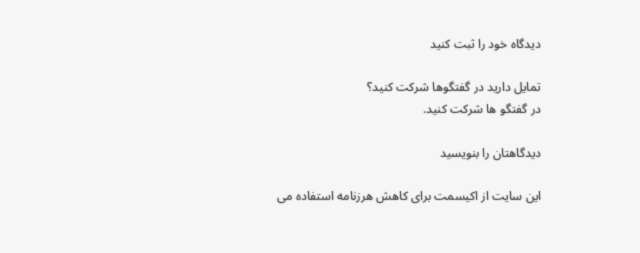دیدگاه خود را ثبت کنید

تمایل دارید در گفتگوها شرکت کنید؟
در گفتگو ها شرکت کنید.

دیدگاهتان را بنویسید

این سایت از اکیسمت برای کاهش هرزنامه استفاده می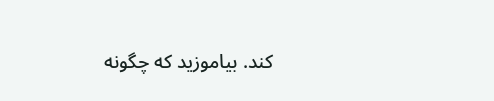کند. بیاموزید که چگونه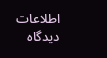اطلاعات دیدگاه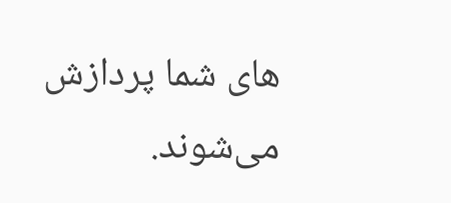های شما پردازش می‌شوند.